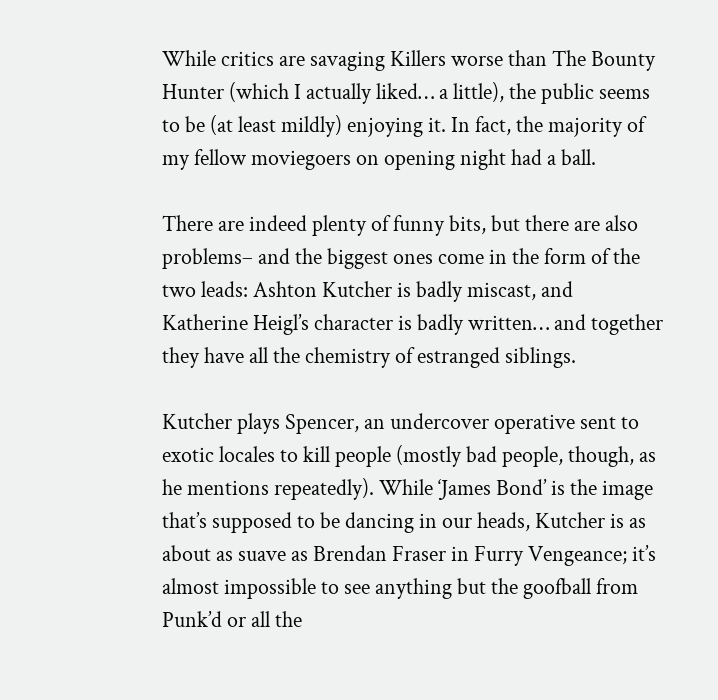While critics are savaging Killers worse than The Bounty Hunter (which I actually liked… a little), the public seems to be (at least mildly) enjoying it. In fact, the majority of my fellow moviegoers on opening night had a ball.

There are indeed plenty of funny bits, but there are also problems– and the biggest ones come in the form of the two leads: Ashton Kutcher is badly miscast, and Katherine Heigl’s character is badly written… and together they have all the chemistry of estranged siblings.

Kutcher plays Spencer, an undercover operative sent to exotic locales to kill people (mostly bad people, though, as he mentions repeatedly). While ‘James Bond’ is the image that’s supposed to be dancing in our heads, Kutcher is as about as suave as Brendan Fraser in Furry Vengeance; it’s almost impossible to see anything but the goofball from Punk’d or all the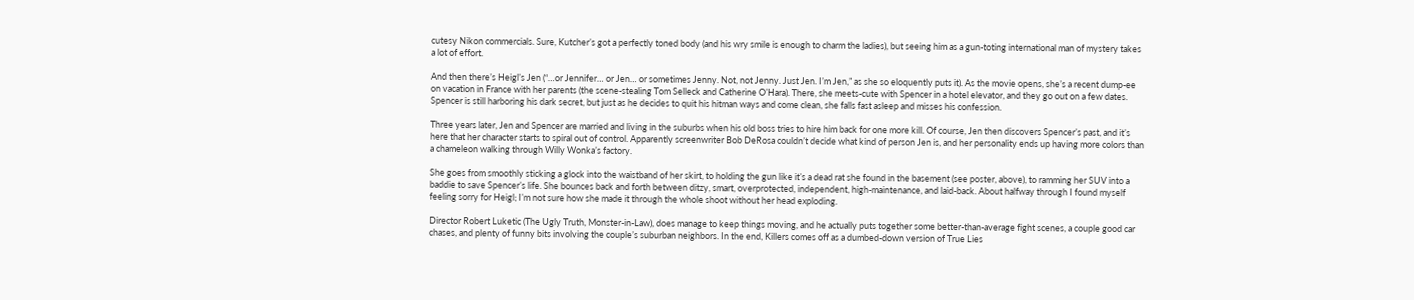cutesy Nikon commercials. Sure, Kutcher’s got a perfectly toned body (and his wry smile is enough to charm the ladies), but seeing him as a gun-toting international man of mystery takes a lot of effort.

And then there’s Heigl’s Jen (“…or Jennifer… or Jen… or sometimes Jenny. Not, not Jenny. Just Jen. I’m Jen,” as she so eloquently puts it). As the movie opens, she’s a recent dump-ee on vacation in France with her parents (the scene-stealing Tom Selleck and Catherine O’Hara). There, she meets-cute with Spencer in a hotel elevator, and they go out on a few dates. Spencer is still harboring his dark secret, but just as he decides to quit his hitman ways and come clean, she falls fast asleep and misses his confession.

Three years later, Jen and Spencer are married and living in the suburbs when his old boss tries to hire him back for one more kill. Of course, Jen then discovers Spencer’s past, and it’s here that her character starts to spiral out of control. Apparently screenwriter Bob DeRosa couldn’t decide what kind of person Jen is, and her personality ends up having more colors than a chameleon walking through Willy Wonka’s factory.

She goes from smoothly sticking a glock into the waistband of her skirt, to holding the gun like it’s a dead rat she found in the basement (see poster, above), to ramming her SUV into a baddie to save Spencer’s life. She bounces back and forth between ditzy, smart, overprotected, independent, high-maintenance, and laid-back. About halfway through I found myself feeling sorry for Heigl; I’m not sure how she made it through the whole shoot without her head exploding.

Director Robert Luketic (The Ugly Truth, Monster-in-Law), does manage to keep things moving, and he actually puts together some better-than-average fight scenes, a couple good car chases, and plenty of funny bits involving the couple’s suburban neighbors. In the end, Killers comes off as a dumbed-down version of True Lies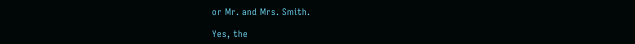or Mr. and Mrs. Smith.

Yes, the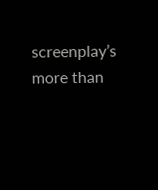screenplay’s more than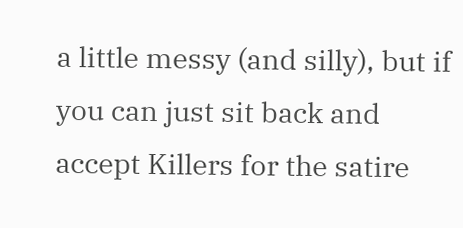a little messy (and silly), but if you can just sit back and accept Killers for the satire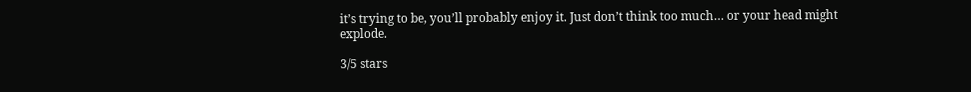it’s trying to be, you’ll probably enjoy it. Just don’t think too much… or your head might explode.

3/5 stars